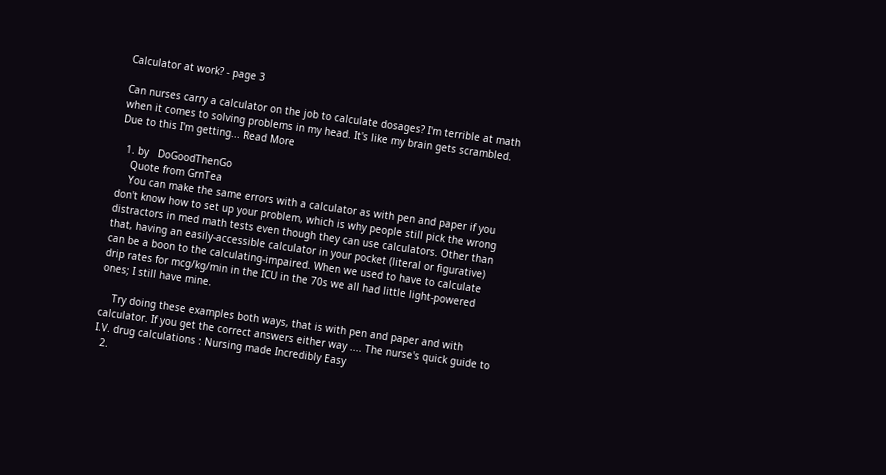Calculator at work? - page 3

Can nurses carry a calculator on the job to calculate dosages? I'm terrible at math when it comes to solving problems in my head. It's like my brain gets scrambled. Due to this I'm getting... Read More

  1. by   DoGoodThenGo
    Quote from GrnTea
    You can make the same errors with a calculator as with pen and paper if you don't know how to set up your problem, which is why people still pick the wrong distractors in med math tests even though they can use calculators. Other than that, having an easily-accessible calculator in your pocket (literal or figurative) can be a boon to the calculating-impaired. When we used to have to calculate drip rates for mcg/kg/min in the ICU in the 70s we all had little light-powered ones; I still have mine.

    Try doing these examples both ways, that is with pen and paper and with calculator. If you get the correct answers either way .... The nurse's quick guide to I.V. drug calculations : Nursing made Incredibly Easy
  2.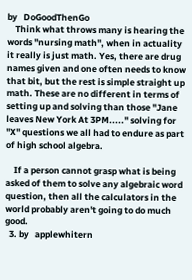by   DoGoodThenGo
    Think what throws many is hearing the words "nursing math", when in actuality it really is just math. Yes, there are drug names given and one often needs to know that bit, but the rest is simple straight up math. These are no different in terms of setting up and solving than those "Jane leaves New York At 3PM....." solving for "X" questions we all had to endure as part of high school algebra.

    If a person cannot grasp what is being asked of them to solve any algebraic word question, then all the calculators in the world probably aren't going to do much good.
  3. by   applewhitern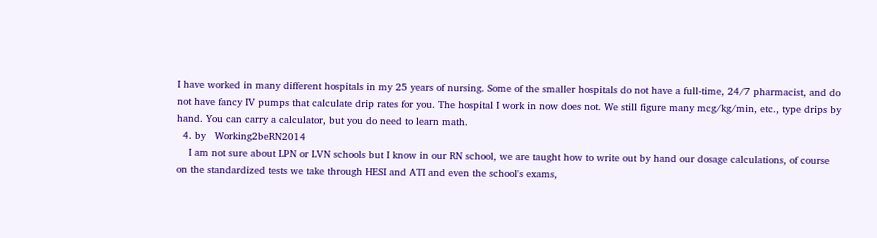I have worked in many different hospitals in my 25 years of nursing. Some of the smaller hospitals do not have a full-time, 24/7 pharmacist, and do not have fancy IV pumps that calculate drip rates for you. The hospital I work in now does not. We still figure many mcg/kg/min, etc., type drips by hand. You can carry a calculator, but you do need to learn math.
  4. by   Working2beRN2014
    I am not sure about LPN or LVN schools but I know in our RN school, we are taught how to write out by hand our dosage calculations, of course on the standardized tests we take through HESI and ATI and even the school's exams,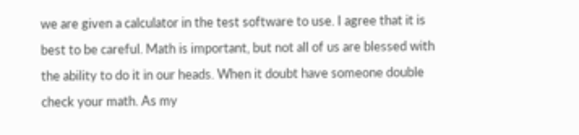we are given a calculator in the test software to use. I agree that it is best to be careful. Math is important, but not all of us are blessed with the ability to do it in our heads. When it doubt have someone double check your math. As my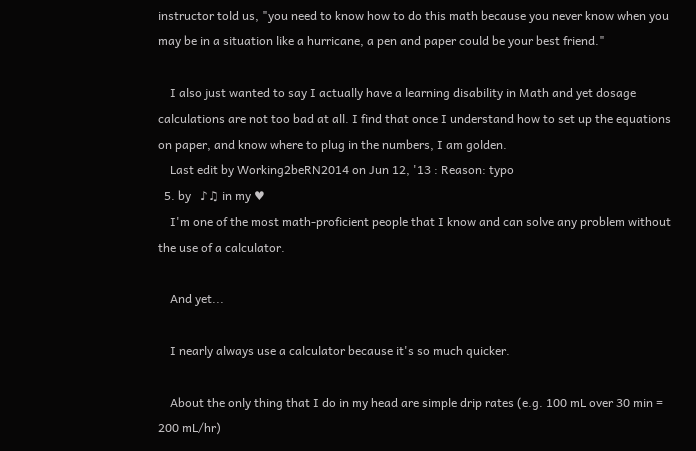instructor told us, "you need to know how to do this math because you never know when you may be in a situation like a hurricane, a pen and paper could be your best friend."

    I also just wanted to say I actually have a learning disability in Math and yet dosage calculations are not too bad at all. I find that once I understand how to set up the equations on paper, and know where to plug in the numbers, I am golden.
    Last edit by Working2beRN2014 on Jun 12, '13 : Reason: typo
  5. by   ♪♫ in my ♥
    I'm one of the most math-proficient people that I know and can solve any problem without the use of a calculator.

    And yet...

    I nearly always use a calculator because it's so much quicker.

    About the only thing that I do in my head are simple drip rates (e.g. 100 mL over 30 min = 200 mL/hr)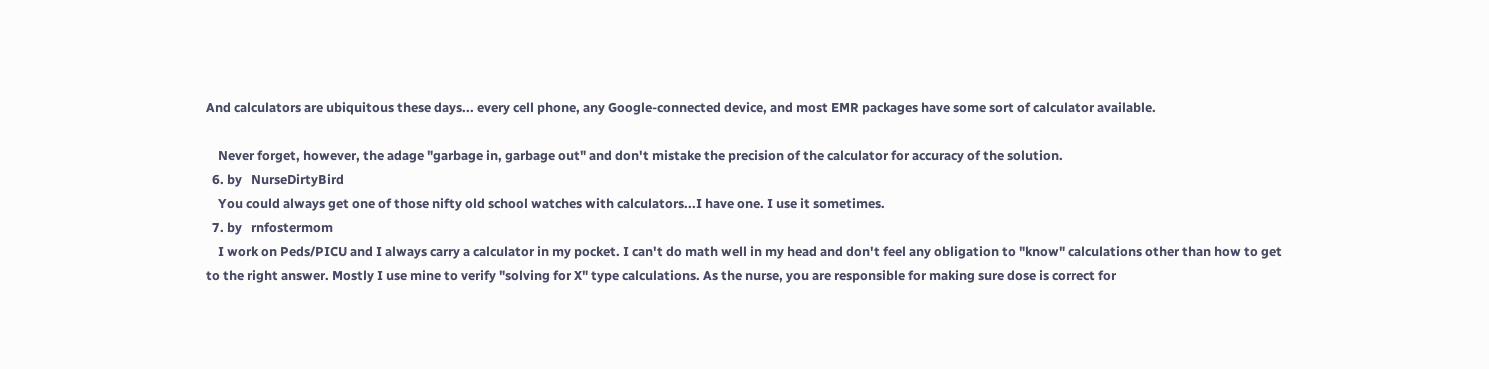And calculators are ubiquitous these days... every cell phone, any Google-connected device, and most EMR packages have some sort of calculator available.

    Never forget, however, the adage "garbage in, garbage out" and don't mistake the precision of the calculator for accuracy of the solution.
  6. by   NurseDirtyBird
    You could always get one of those nifty old school watches with calculators...I have one. I use it sometimes.
  7. by   rnfostermom
    I work on Peds/PICU and I always carry a calculator in my pocket. I can't do math well in my head and don't feel any obligation to "know" calculations other than how to get to the right answer. Mostly I use mine to verify "solving for X" type calculations. As the nurse, you are responsible for making sure dose is correct for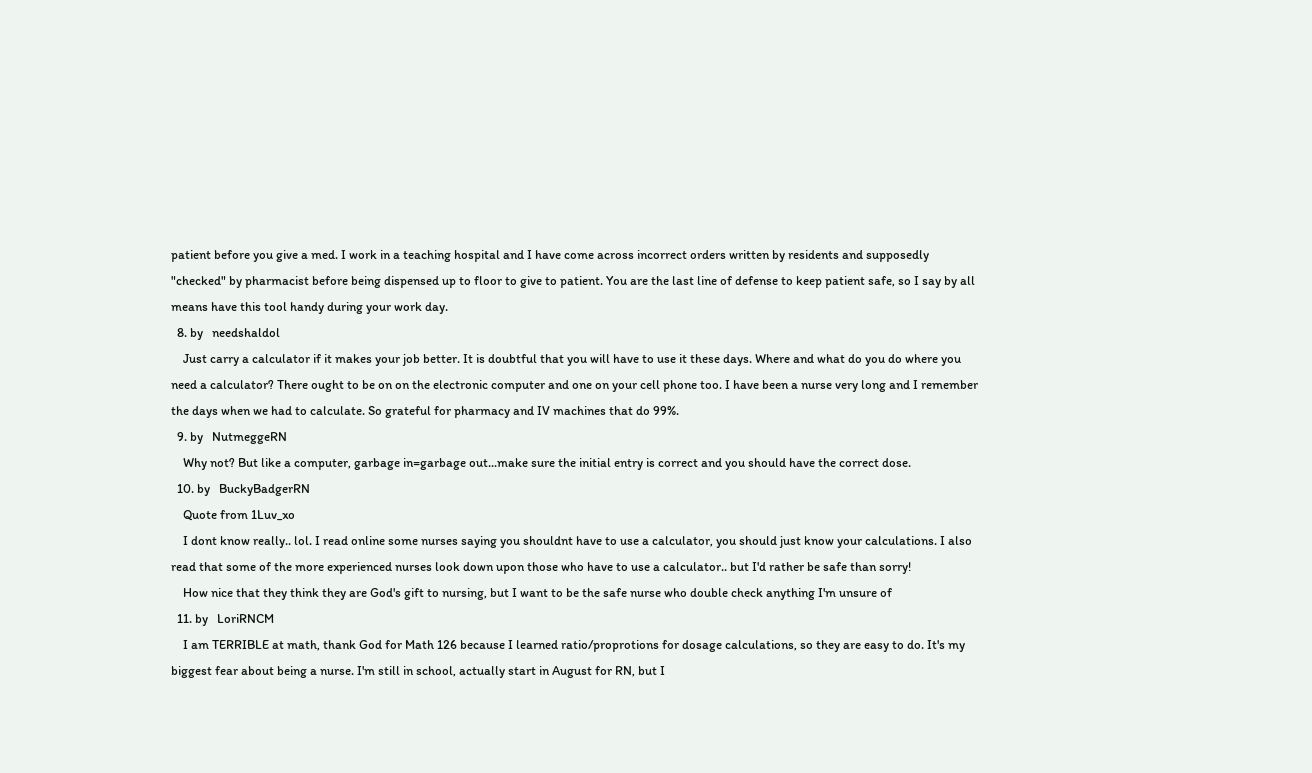patient before you give a med. I work in a teaching hospital and I have come across incorrect orders written by residents and supposedly "checked" by pharmacist before being dispensed up to floor to give to patient. You are the last line of defense to keep patient safe, so I say by all means have this tool handy during your work day.
  8. by   needshaldol
    Just carry a calculator if it makes your job better. It is doubtful that you will have to use it these days. Where and what do you do where you need a calculator? There ought to be on on the electronic computer and one on your cell phone too. I have been a nurse very long and I remember the days when we had to calculate. So grateful for pharmacy and IV machines that do 99%.
  9. by   NutmeggeRN
    Why not? But like a computer, garbage in=garbage out...make sure the initial entry is correct and you should have the correct dose.
  10. by   BuckyBadgerRN
    Quote from 1Luv_xo
    I dont know really.. lol. I read online some nurses saying you shouldnt have to use a calculator, you should just know your calculations. I also read that some of the more experienced nurses look down upon those who have to use a calculator.. but I'd rather be safe than sorry!
    How nice that they think they are God's gift to nursing, but I want to be the safe nurse who double check anything I'm unsure of
  11. by   LoriRNCM
    I am TERRIBLE at math, thank God for Math 126 because I learned ratio/proprotions for dosage calculations, so they are easy to do. It's my biggest fear about being a nurse. I'm still in school, actually start in August for RN, but I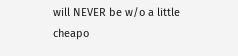will NEVER be w/o a little cheapo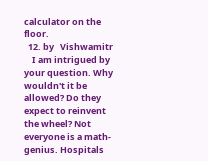calculator on the floor.
  12. by   Vishwamitr
    I am intrigued by your question. Why wouldn't it be allowed? Do they expect to reinvent the wheel? Not everyone is a math-genius. Hospitals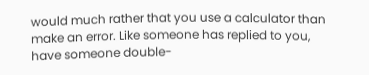would much rather that you use a calculator than make an error. Like someone has replied to you, have someone double-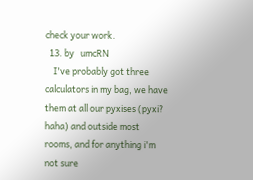check your work.
  13. by   umcRN
    I've probably got three calculators in my bag, we have them at all our pyxises (pyxi? haha) and outside most rooms, and for anything i'm not sure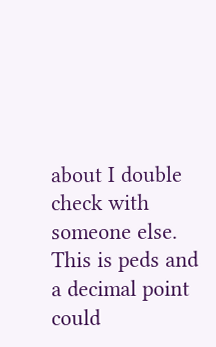about I double check with someone else. This is peds and a decimal point could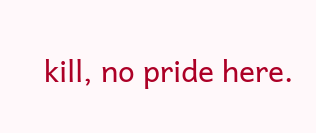kill, no pride here.